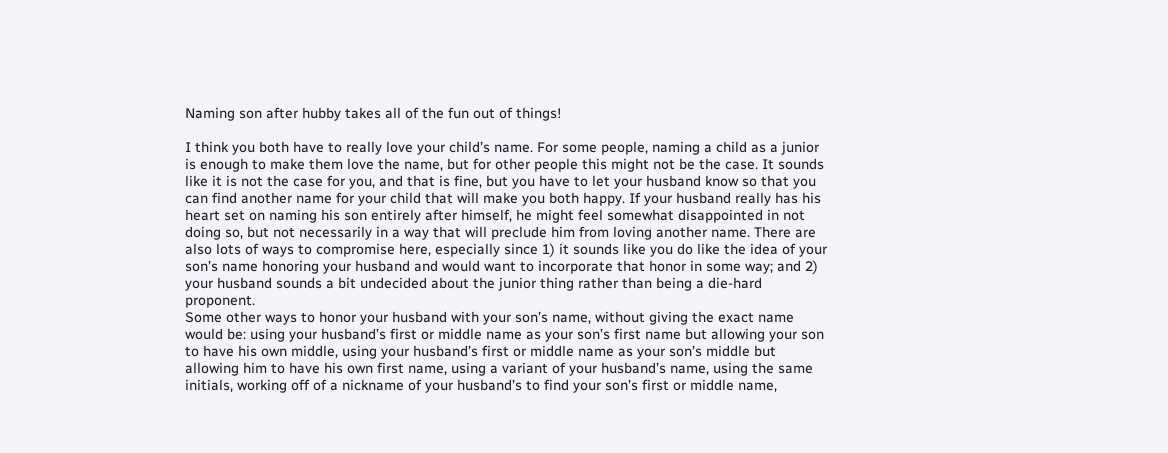Naming son after hubby takes all of the fun out of things!

I think you both have to really love your child’s name. For some people, naming a child as a junior is enough to make them love the name, but for other people this might not be the case. It sounds like it is not the case for you, and that is fine, but you have to let your husband know so that you can find another name for your child that will make you both happy. If your husband really has his heart set on naming his son entirely after himself, he might feel somewhat disappointed in not doing so, but not necessarily in a way that will preclude him from loving another name. There are also lots of ways to compromise here, especially since 1) it sounds like you do like the idea of your son’s name honoring your husband and would want to incorporate that honor in some way; and 2) your husband sounds a bit undecided about the junior thing rather than being a die-hard proponent.
Some other ways to honor your husband with your son’s name, without giving the exact name would be: using your husband’s first or middle name as your son’s first name but allowing your son to have his own middle, using your husband’s first or middle name as your son’s middle but allowing him to have his own first name, using a variant of your husband’s name, using the same initials, working off of a nickname of your husband’s to find your son’s first or middle name,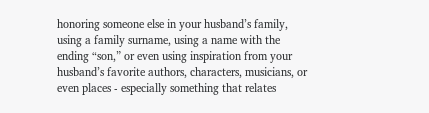honoring someone else in your husband’s family, using a family surname, using a name with the ending “son,” or even using inspiration from your husband’s favorite authors, characters, musicians, or even places - especially something that relates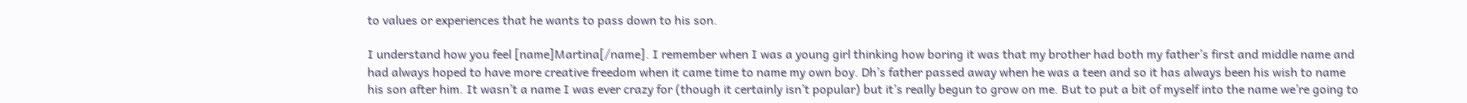to values or experiences that he wants to pass down to his son.

I understand how you feel [name]Martina[/name]. I remember when I was a young girl thinking how boring it was that my brother had both my father’s first and middle name and had always hoped to have more creative freedom when it came time to name my own boy. Dh’s father passed away when he was a teen and so it has always been his wish to name his son after him. It wasn’t a name I was ever crazy for (though it certainly isn’t popular) but it’s really begun to grow on me. But to put a bit of myself into the name we’re going to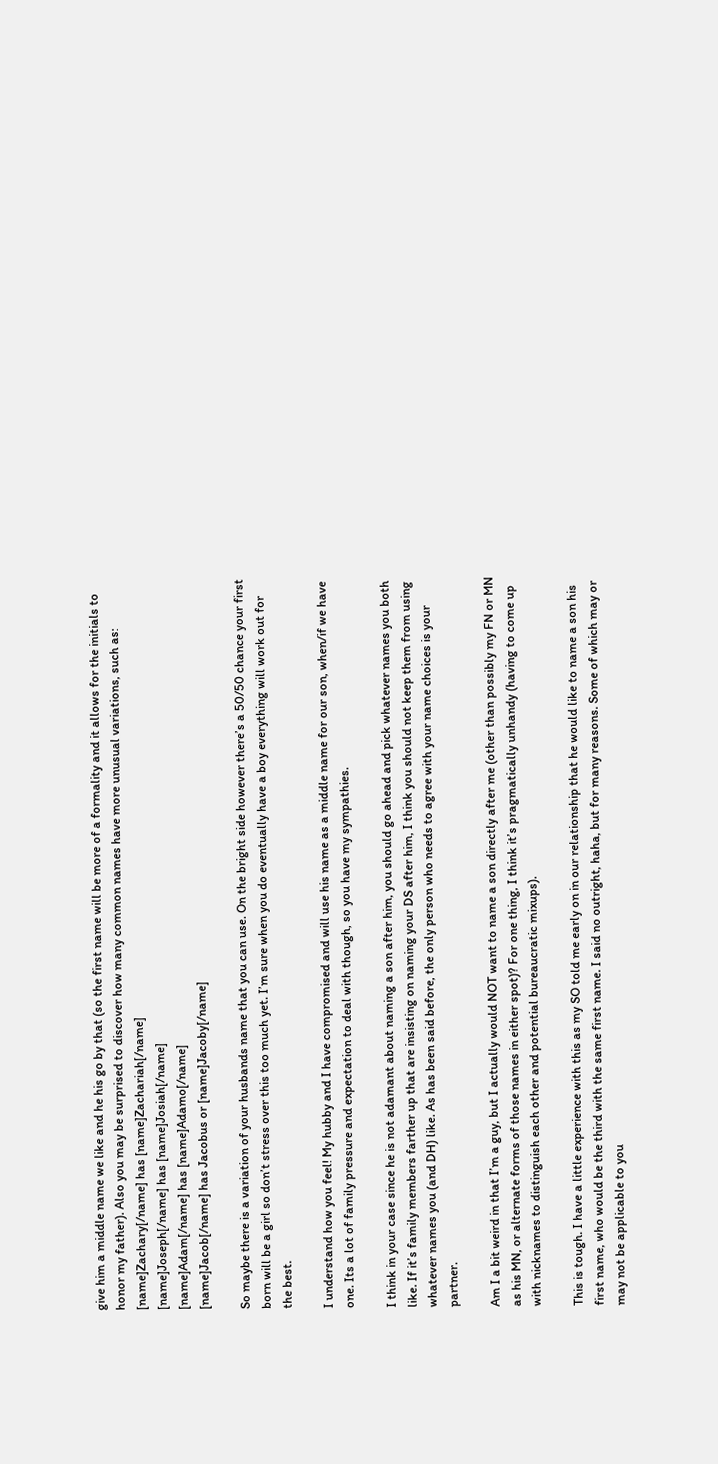give him a middle name we like and he his go by that (so the first name will be more of a formality and it allows for the initials to honor my father). Also you may be surprised to discover how many common names have more unusual variations, such as:
[name]Zachary[/name] has [name]Zachariah[/name]
[name]Joseph[/name] has [name]Josiah[/name]
[name]Adam[/name] has [name]Adamo[/name]
[name]Jacob[/name] has Jacobus or [name]Jacoby[/name]

So maybe there is a variation of your husbands name that you can use. On the bright side however there’s a 50/50 chance your first born will be a girl so don’t stress over this too much yet. I’m sure when you do eventually have a boy everything will work out for the best.

I understand how you feel! My hubby and I have compromised and will use his name as a middle name for our son, when/if we have one. Its a lot of family pressure and expectation to deal with though, so you have my sympathies.

I think in your case since he is not adamant about naming a son after him, you should go ahead and pick whatever names you both like. If it’s family members farther up that are insisting on naming your DS after him, I think you should not keep them from using whatever names you (and DH) like. As has been said before, the only person who needs to agree with your name choices is your partner.

Am I a bit weird in that I’m a guy, but I actually would NOT want to name a son directly after me (other than possibly my FN or MN as his MN, or alternate forms of those names in either spot)? For one thing, I think it’s pragmatically unhandy (having to come up with nicknames to distinguish each other and potential bureaucratic mixups).

This is tough. I have a little experience with this as my SO told me early on in our relationship that he would like to name a son his first name, who would be the third with the same first name. I said no outright, haha, but for many reasons. Some of which may or may not be applicable to you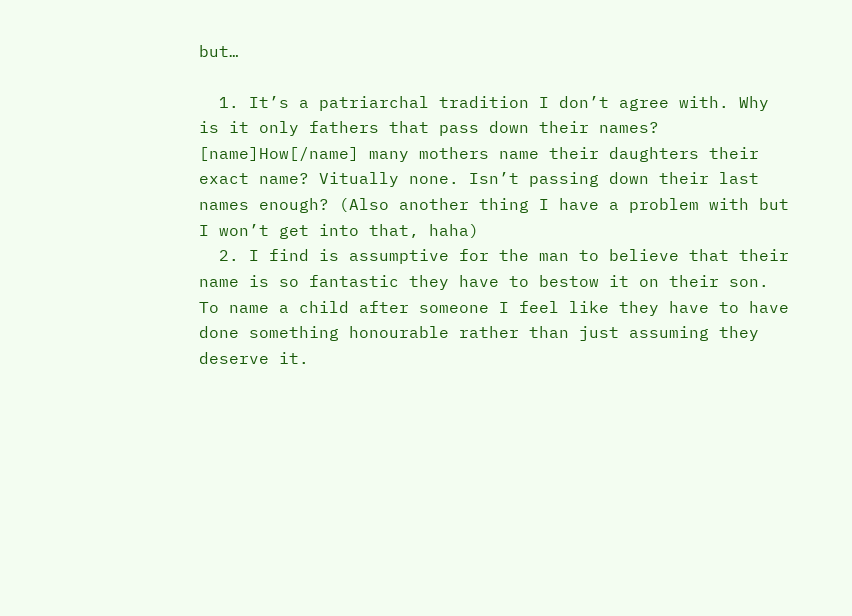but…

  1. It’s a patriarchal tradition I don’t agree with. Why is it only fathers that pass down their names? [name]How[/name] many mothers name their daughters their exact name? Vitually none. Isn’t passing down their last names enough? (Also another thing I have a problem with but I won’t get into that, haha)
  2. I find is assumptive for the man to believe that their name is so fantastic they have to bestow it on their son. To name a child after someone I feel like they have to have done something honourable rather than just assuming they deserve it.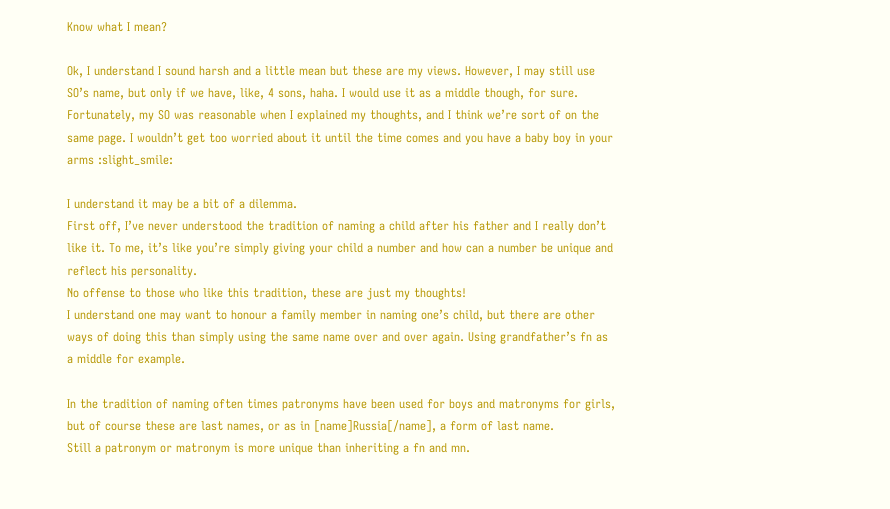Know what I mean?

Ok, I understand I sound harsh and a little mean but these are my views. However, I may still use SO’s name, but only if we have, like, 4 sons, haha. I would use it as a middle though, for sure. Fortunately, my SO was reasonable when I explained my thoughts, and I think we’re sort of on the same page. I wouldn’t get too worried about it until the time comes and you have a baby boy in your arms :slight_smile:

I understand it may be a bit of a dilemma.
First off, I’ve never understood the tradition of naming a child after his father and I really don’t like it. To me, it’s like you’re simply giving your child a number and how can a number be unique and reflect his personality.
No offense to those who like this tradition, these are just my thoughts!
I understand one may want to honour a family member in naming one’s child, but there are other ways of doing this than simply using the same name over and over again. Using grandfather’s fn as a middle for example.

In the tradition of naming often times patronyms have been used for boys and matronyms for girls, but of course these are last names, or as in [name]Russia[/name], a form of last name.
Still a patronym or matronym is more unique than inheriting a fn and mn.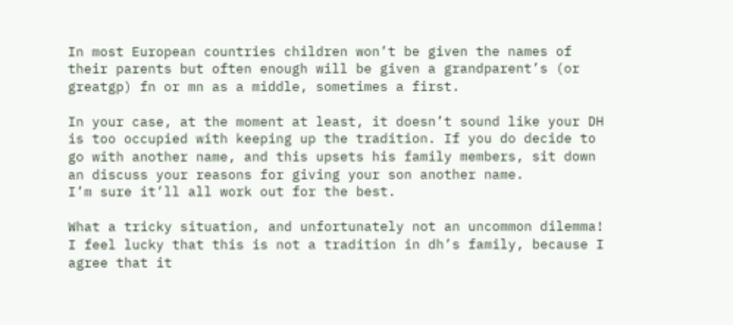In most European countries children won’t be given the names of their parents but often enough will be given a grandparent’s (or greatgp) fn or mn as a middle, sometimes a first.

In your case, at the moment at least, it doesn’t sound like your DH is too occupied with keeping up the tradition. If you do decide to go with another name, and this upsets his family members, sit down an discuss your reasons for giving your son another name.
I’m sure it’ll all work out for the best.

What a tricky situation, and unfortunately not an uncommon dilemma! I feel lucky that this is not a tradition in dh’s family, because I agree that it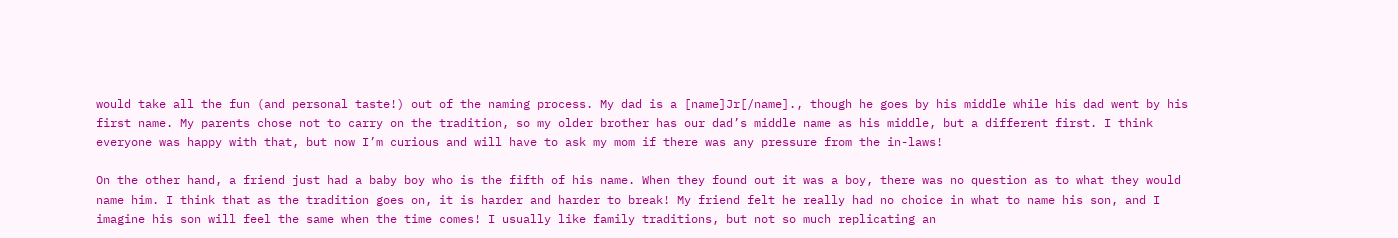would take all the fun (and personal taste!) out of the naming process. My dad is a [name]Jr[/name]., though he goes by his middle while his dad went by his first name. My parents chose not to carry on the tradition, so my older brother has our dad’s middle name as his middle, but a different first. I think everyone was happy with that, but now I’m curious and will have to ask my mom if there was any pressure from the in-laws!

On the other hand, a friend just had a baby boy who is the fifth of his name. When they found out it was a boy, there was no question as to what they would name him. I think that as the tradition goes on, it is harder and harder to break! My friend felt he really had no choice in what to name his son, and I imagine his son will feel the same when the time comes! I usually like family traditions, but not so much replicating an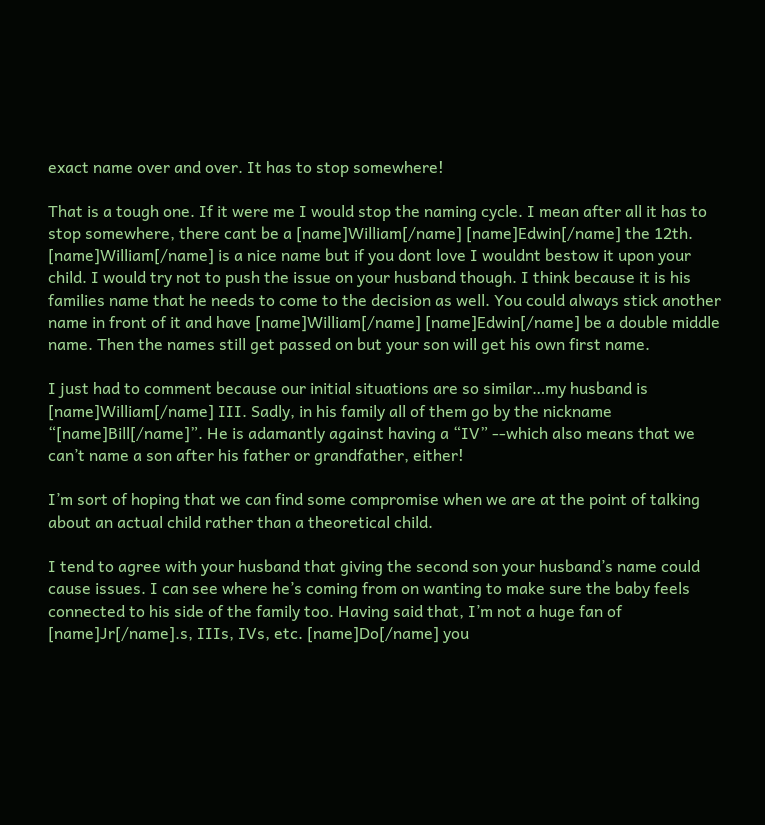exact name over and over. It has to stop somewhere!

That is a tough one. If it were me I would stop the naming cycle. I mean after all it has to stop somewhere, there cant be a [name]William[/name] [name]Edwin[/name] the 12th. [name]William[/name] is a nice name but if you dont love I wouldnt bestow it upon your child. I would try not to push the issue on your husband though. I think because it is his families name that he needs to come to the decision as well. You could always stick another name in front of it and have [name]William[/name] [name]Edwin[/name] be a double middle name. Then the names still get passed on but your son will get his own first name.

I just had to comment because our initial situations are so similar…my husband is [name]William[/name] III. Sadly, in his family all of them go by the nickname “[name]Bill[/name]”. He is adamantly against having a “IV” --which also means that we can’t name a son after his father or grandfather, either!

I’m sort of hoping that we can find some compromise when we are at the point of talking about an actual child rather than a theoretical child.

I tend to agree with your husband that giving the second son your husband’s name could cause issues. I can see where he’s coming from on wanting to make sure the baby feels connected to his side of the family too. Having said that, I’m not a huge fan of [name]Jr[/name].s, IIIs, IVs, etc. [name]Do[/name] you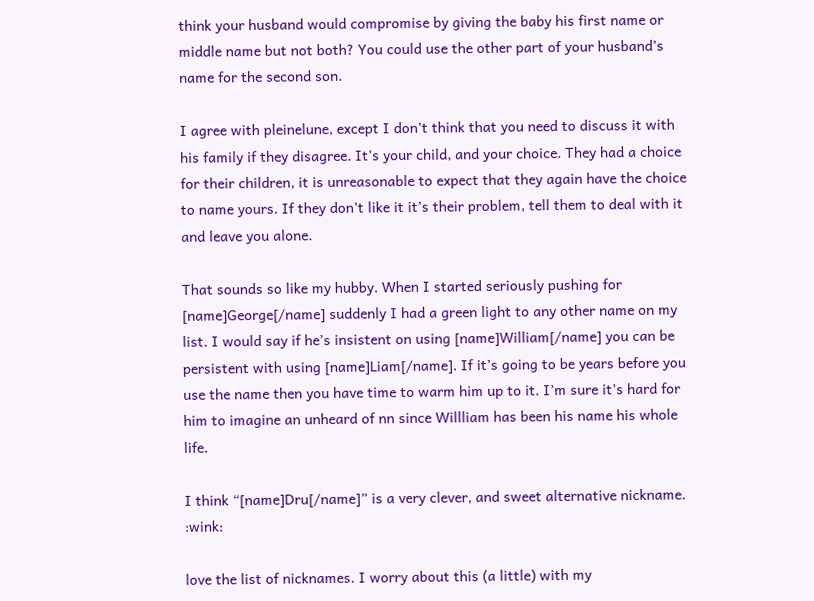think your husband would compromise by giving the baby his first name or middle name but not both? You could use the other part of your husband’s name for the second son.

I agree with pleinelune, except I don’t think that you need to discuss it with his family if they disagree. It’s your child, and your choice. They had a choice for their children, it is unreasonable to expect that they again have the choice to name yours. If they don’t like it it’s their problem, tell them to deal with it and leave you alone.

That sounds so like my hubby. When I started seriously pushing for [name]George[/name] suddenly I had a green light to any other name on my list. I would say if he’s insistent on using [name]William[/name] you can be persistent with using [name]Liam[/name]. If it’s going to be years before you use the name then you have time to warm him up to it. I’m sure it’s hard for him to imagine an unheard of nn since Willliam has been his name his whole life.

I think “[name]Dru[/name]” is a very clever, and sweet alternative nickname. :wink:

love the list of nicknames. I worry about this (a little) with my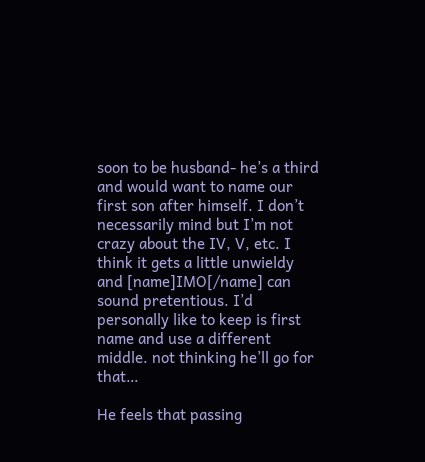soon to be husband- he’s a third and would want to name our first son after himself. I don’t necessarily mind but I’m not crazy about the IV, V, etc. I think it gets a little unwieldy and [name]IMO[/name] can sound pretentious. I’d personally like to keep is first name and use a different middle. not thinking he’ll go for that…

He feels that passing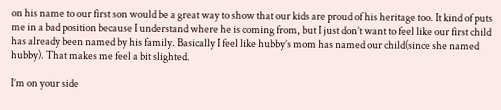on his name to our first son would be a great way to show that our kids are proud of his heritage too. It kind of puts me in a bad position because I understand where he is coming from, but I just don’t want to feel like our first child has already been named by his family. Basically I feel like hubby’s mom has named our child(since she named hubby). That makes me feel a bit slighted.

I’m on your side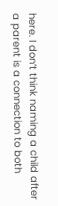here. I don’t think naming a child after a parent is a connection to both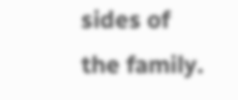sides of the family.